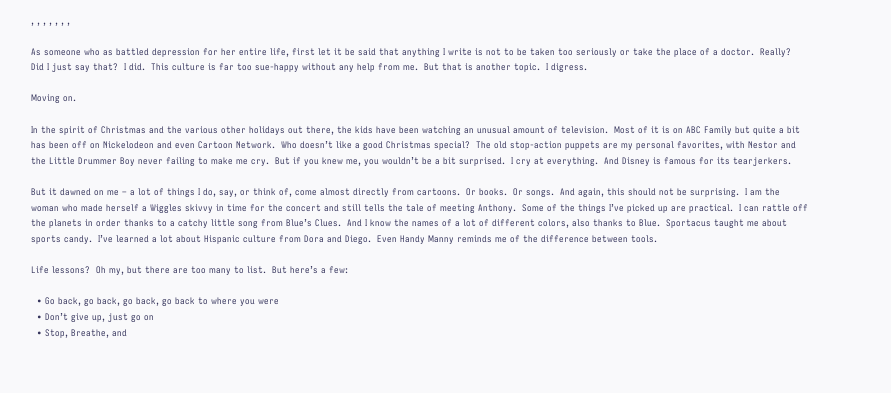, , , , , , ,

As someone who as battled depression for her entire life, first let it be said that anything I write is not to be taken too seriously or take the place of a doctor.  Really?  Did I just say that?  I did.  This culture is far too sue-happy without any help from me.  But that is another topic.  I digress.

Moving on.

In the spirit of Christmas and the various other holidays out there, the kids have been watching an unusual amount of television.  Most of it is on ABC Family but quite a bit has been off on Nickelodeon and even Cartoon Network.  Who doesn’t like a good Christmas special?  The old stop-action puppets are my personal favorites, with Nestor and the Little Drummer Boy never failing to make me cry.  But if you knew me, you wouldn’t be a bit surprised.  I cry at everything.  And Disney is famous for its tearjerkers.

But it dawned on me – a lot of things I do, say, or think of, come almost directly from cartoons.  Or books.  Or songs.  And again, this should not be surprising.  I am the woman who made herself a Wiggles skivvy in time for the concert and still tells the tale of meeting Anthony.  Some of the things I’ve picked up are practical.  I can rattle off the planets in order thanks to a catchy little song from Blue’s Clues.  And I know the names of a lot of different colors, also thanks to Blue.  Sportacus taught me about sports candy.  I’ve learned a lot about Hispanic culture from Dora and Diego.  Even Handy Manny reminds me of the difference between tools.

Life lessons?  Oh my, but there are too many to list.  But here’s a few:

  • Go back, go back, go back, go back to where you were
  • Don’t give up, just go on
  • Stop, Breathe, and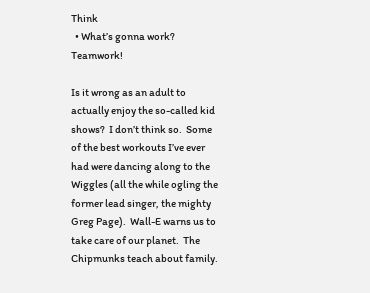Think
  • What’s gonna work?  Teamwork!

Is it wrong as an adult to actually enjoy the so-called kid shows?  I don’t think so.  Some of the best workouts I’ve ever had were dancing along to the Wiggles (all the while ogling the former lead singer, the mighty Greg Page).  Wall-E warns us to take care of our planet.  The Chipmunks teach about family.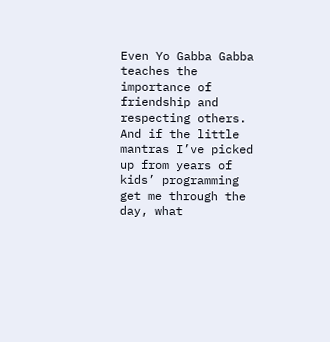Even Yo Gabba Gabba teaches the importance of friendship and respecting others.  And if the little mantras I’ve picked up from years of kids’ programming get me through the day, what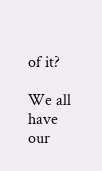of it?

We all have our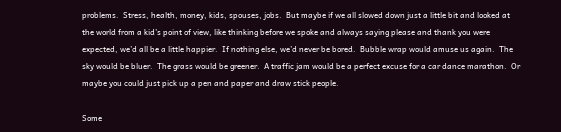problems.  Stress, health, money, kids, spouses, jobs.  But maybe if we all slowed down just a little bit and looked at the world from a kid’s point of view, like thinking before we spoke and always saying please and thank you were expected, we’d all be a little happier.  If nothing else, we’d never be bored.  Bubble wrap would amuse us again.  The sky would be bluer.  The grass would be greener.  A traffic jam would be a perfect excuse for a car dance marathon.  Or maybe you could just pick up a pen and paper and draw stick people.

Some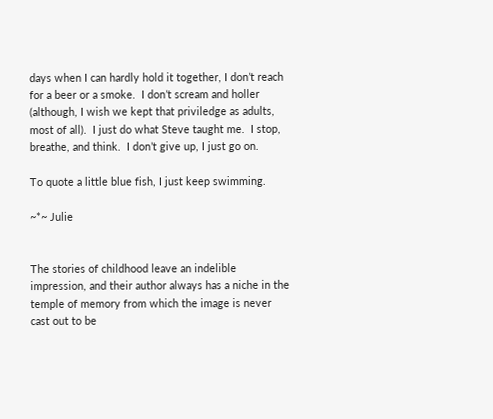days when I can hardly hold it together, I don’t reach for a beer or a smoke.  I don’t scream and holler (although, I wish we kept that priviledge as adults, most of all).  I just do what Steve taught me.  I stop, breathe, and think.  I don’t give up, I just go on.

To quote a little blue fish, I just keep swimming.

~*~ Julie


The stories of childhood leave an indelible impression, and their author always has a niche in the temple of memory from which the image is never cast out to be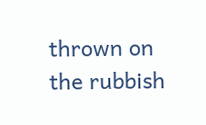thrown on the rubbish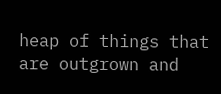heap of things that are outgrown and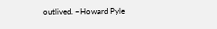outlived. ~Howard Pyle